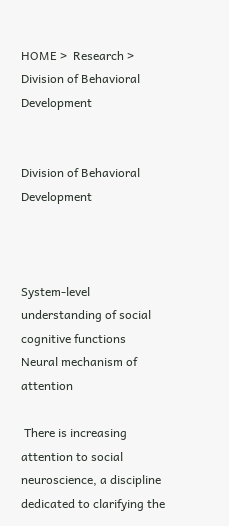HOME >  Research >  Division of Behavioral Development


Division of Behavioral Development



System-level understanding of social cognitive functions
Neural mechanism of attention

 There is increasing attention to social neuroscience, a discipline dedicated to clarifying the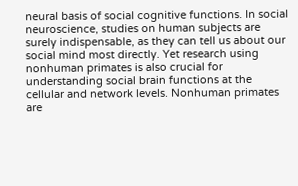neural basis of social cognitive functions. In social neuroscience, studies on human subjects are surely indispensable, as they can tell us about our social mind most directly. Yet research using nonhuman primates is also crucial for understanding social brain functions at the cellular and network levels. Nonhuman primates are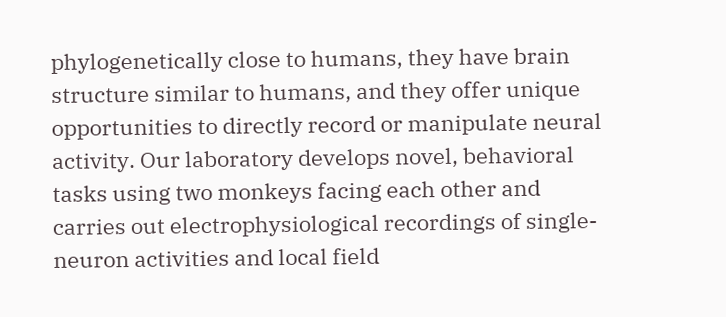phylogenetically close to humans, they have brain structure similar to humans, and they offer unique opportunities to directly record or manipulate neural activity. Our laboratory develops novel, behavioral tasks using two monkeys facing each other and carries out electrophysiological recordings of single-neuron activities and local field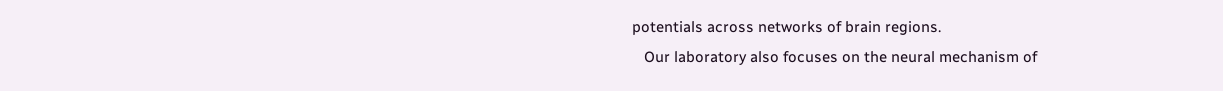potentials across networks of brain regions.
   Our laboratory also focuses on the neural mechanism of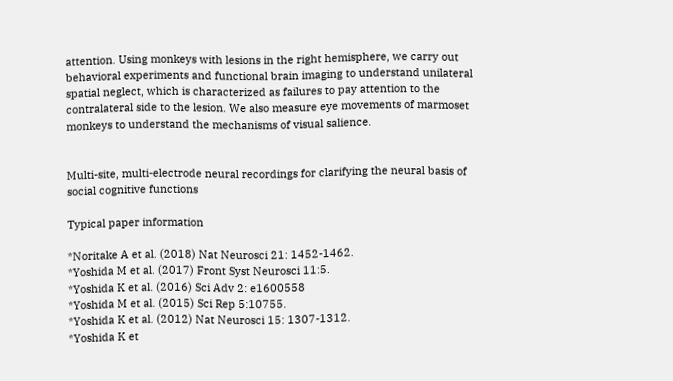attention. Using monkeys with lesions in the right hemisphere, we carry out behavioral experiments and functional brain imaging to understand unilateral spatial neglect, which is characterized as failures to pay attention to the contralateral side to the lesion. We also measure eye movements of marmoset monkeys to understand the mechanisms of visual salience.


Multi-site, multi-electrode neural recordings for clarifying the neural basis of social cognitive functions

Typical paper information

*Noritake A et al. (2018) Nat Neurosci 21: 1452-1462.
*Yoshida M et al. (2017) Front Syst Neurosci 11:5.
*Yoshida K et al. (2016) Sci Adv 2: e1600558
*Yoshida M et al. (2015) Sci Rep 5:10755.
*Yoshida K et al. (2012) Nat Neurosci 15: 1307-1312.
*Yoshida K et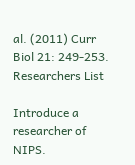al. (2011) Curr Biol 21: 249-253.
Researchers List

Introduce a researcher of NIPS.